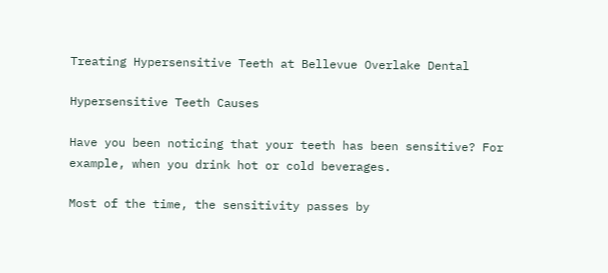Treating Hypersensitive Teeth at Bellevue Overlake Dental

Hypersensitive Teeth Causes

Have you been noticing that your teeth has been sensitive? For example, when you drink hot or cold beverages.

Most of the time, the sensitivity passes by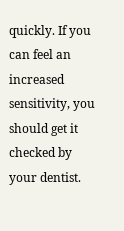quickly. If you can feel an increased sensitivity, you should get it checked by your dentist.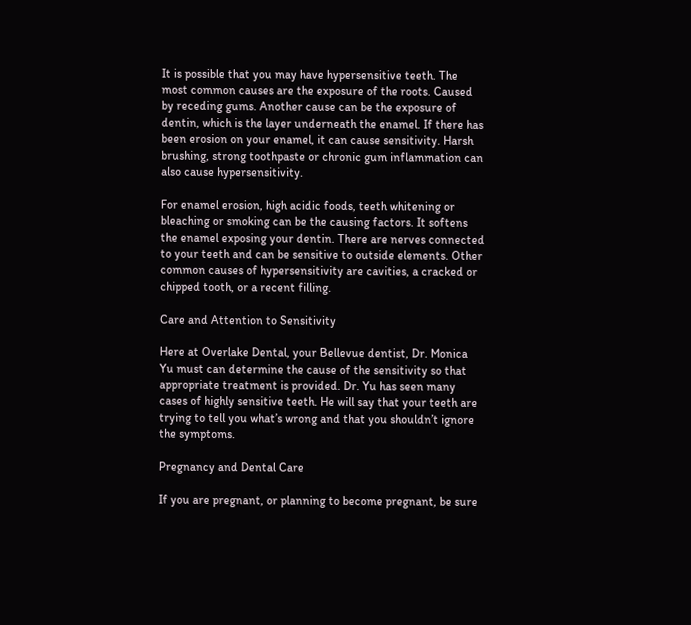It is possible that you may have hypersensitive teeth. The most common causes are the exposure of the roots. Caused by receding gums. Another cause can be the exposure of dentin, which is the layer underneath the enamel. If there has been erosion on your enamel, it can cause sensitivity. Harsh brushing, strong toothpaste or chronic gum inflammation can also cause hypersensitivity.

For enamel erosion, high acidic foods, teeth whitening or bleaching or smoking can be the causing factors. It softens the enamel exposing your dentin. There are nerves connected to your teeth and can be sensitive to outside elements. Other common causes of hypersensitivity are cavities, a cracked or chipped tooth, or a recent filling.

Care and Attention to Sensitivity

Here at Overlake Dental, your Bellevue dentist, Dr. Monica Yu must can determine the cause of the sensitivity so that appropriate treatment is provided. Dr. Yu has seen many cases of highly sensitive teeth. He will say that your teeth are trying to tell you what’s wrong and that you shouldn’t ignore the symptoms.

Pregnancy and Dental Care

If you are pregnant, or planning to become pregnant, be sure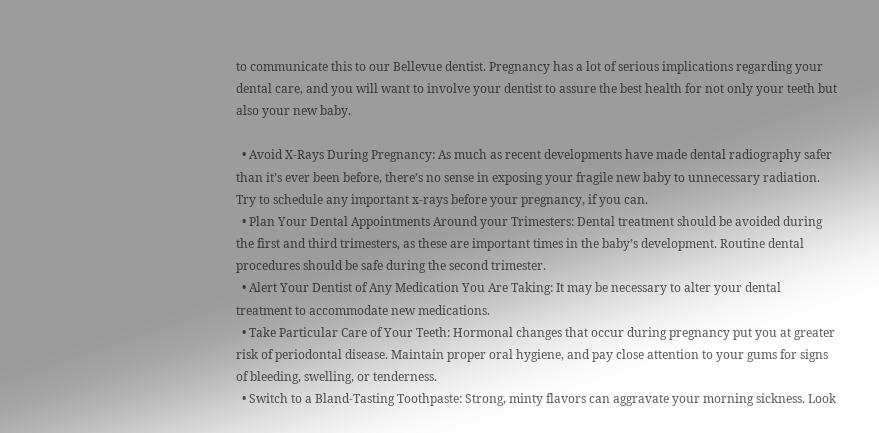to communicate this to our Bellevue dentist. Pregnancy has a lot of serious implications regarding your dental care, and you will want to involve your dentist to assure the best health for not only your teeth but also your new baby.

  • Avoid X-Rays During Pregnancy: As much as recent developments have made dental radiography safer than it’s ever been before, there’s no sense in exposing your fragile new baby to unnecessary radiation. Try to schedule any important x-rays before your pregnancy, if you can.
  • Plan Your Dental Appointments Around your Trimesters: Dental treatment should be avoided during the first and third trimesters, as these are important times in the baby’s development. Routine dental procedures should be safe during the second trimester.
  • Alert Your Dentist of Any Medication You Are Taking: It may be necessary to alter your dental treatment to accommodate new medications.
  • Take Particular Care of Your Teeth: Hormonal changes that occur during pregnancy put you at greater risk of periodontal disease. Maintain proper oral hygiene, and pay close attention to your gums for signs of bleeding, swelling, or tenderness.
  • Switch to a Bland-Tasting Toothpaste: Strong, minty flavors can aggravate your morning sickness. Look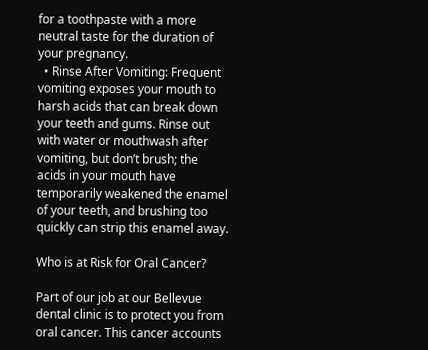for a toothpaste with a more neutral taste for the duration of your pregnancy.
  • Rinse After Vomiting: Frequent vomiting exposes your mouth to harsh acids that can break down your teeth and gums. Rinse out with water or mouthwash after vomiting, but don’t brush; the acids in your mouth have temporarily weakened the enamel of your teeth, and brushing too quickly can strip this enamel away.

Who is at Risk for Oral Cancer?

Part of our job at our Bellevue dental clinic is to protect you from oral cancer. This cancer accounts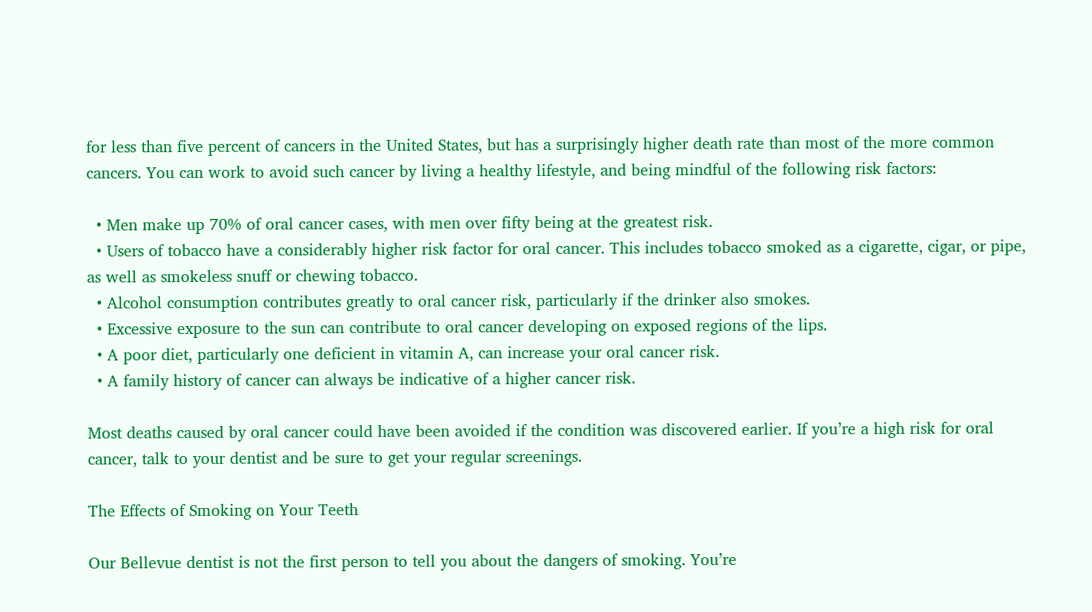for less than five percent of cancers in the United States, but has a surprisingly higher death rate than most of the more common cancers. You can work to avoid such cancer by living a healthy lifestyle, and being mindful of the following risk factors:

  • Men make up 70% of oral cancer cases, with men over fifty being at the greatest risk.
  • Users of tobacco have a considerably higher risk factor for oral cancer. This includes tobacco smoked as a cigarette, cigar, or pipe, as well as smokeless snuff or chewing tobacco.
  • Alcohol consumption contributes greatly to oral cancer risk, particularly if the drinker also smokes.
  • Excessive exposure to the sun can contribute to oral cancer developing on exposed regions of the lips.
  • A poor diet, particularly one deficient in vitamin A, can increase your oral cancer risk.
  • A family history of cancer can always be indicative of a higher cancer risk.

Most deaths caused by oral cancer could have been avoided if the condition was discovered earlier. If you’re a high risk for oral cancer, talk to your dentist and be sure to get your regular screenings.

The Effects of Smoking on Your Teeth

Our Bellevue dentist is not the first person to tell you about the dangers of smoking. You’re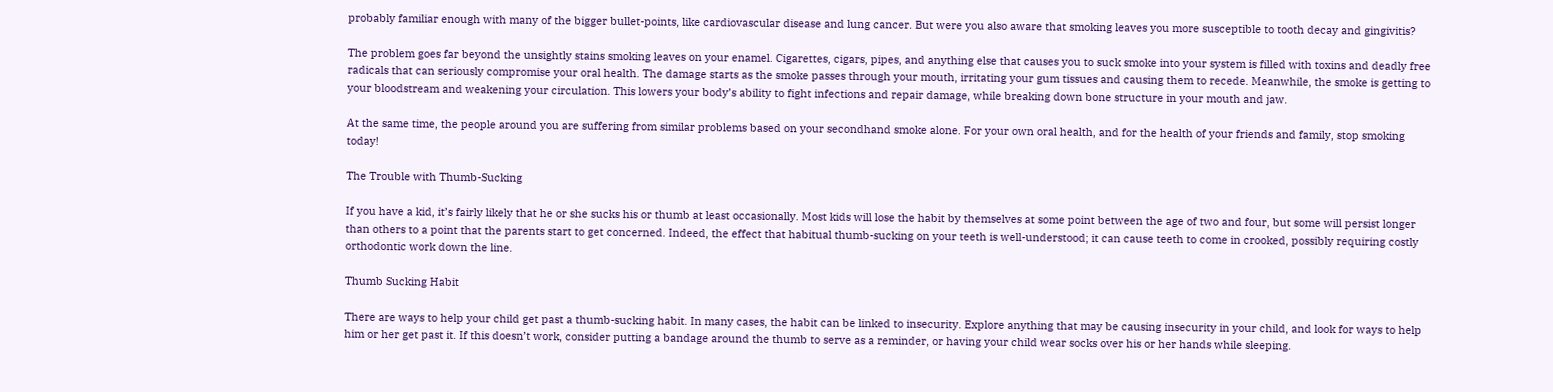probably familiar enough with many of the bigger bullet-points, like cardiovascular disease and lung cancer. But were you also aware that smoking leaves you more susceptible to tooth decay and gingivitis?

The problem goes far beyond the unsightly stains smoking leaves on your enamel. Cigarettes, cigars, pipes, and anything else that causes you to suck smoke into your system is filled with toxins and deadly free radicals that can seriously compromise your oral health. The damage starts as the smoke passes through your mouth, irritating your gum tissues and causing them to recede. Meanwhile, the smoke is getting to your bloodstream and weakening your circulation. This lowers your body’s ability to fight infections and repair damage, while breaking down bone structure in your mouth and jaw.

At the same time, the people around you are suffering from similar problems based on your secondhand smoke alone. For your own oral health, and for the health of your friends and family, stop smoking today!

The Trouble with Thumb-Sucking

If you have a kid, it’s fairly likely that he or she sucks his or thumb at least occasionally. Most kids will lose the habit by themselves at some point between the age of two and four, but some will persist longer than others to a point that the parents start to get concerned. Indeed, the effect that habitual thumb-sucking on your teeth is well-understood; it can cause teeth to come in crooked, possibly requiring costly orthodontic work down the line.

Thumb Sucking Habit

There are ways to help your child get past a thumb-sucking habit. In many cases, the habit can be linked to insecurity. Explore anything that may be causing insecurity in your child, and look for ways to help him or her get past it. If this doesn’t work, consider putting a bandage around the thumb to serve as a reminder, or having your child wear socks over his or her hands while sleeping.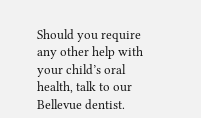Should you require any other help with your child’s oral health, talk to our Bellevue dentist.